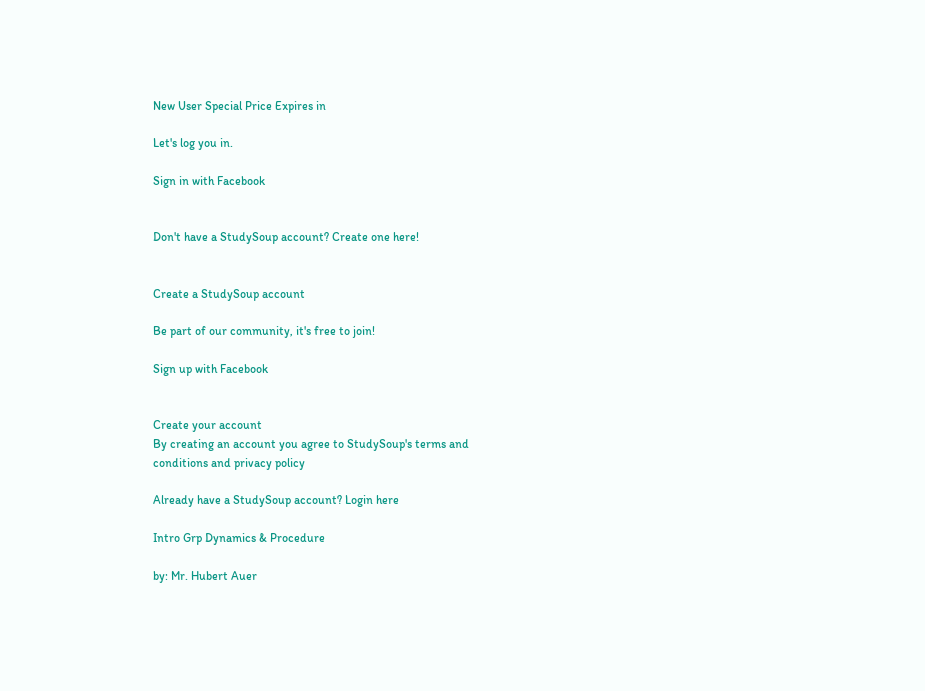New User Special Price Expires in

Let's log you in.

Sign in with Facebook


Don't have a StudySoup account? Create one here!


Create a StudySoup account

Be part of our community, it's free to join!

Sign up with Facebook


Create your account
By creating an account you agree to StudySoup's terms and conditions and privacy policy

Already have a StudySoup account? Login here

Intro Grp Dynamics & Procedure

by: Mr. Hubert Auer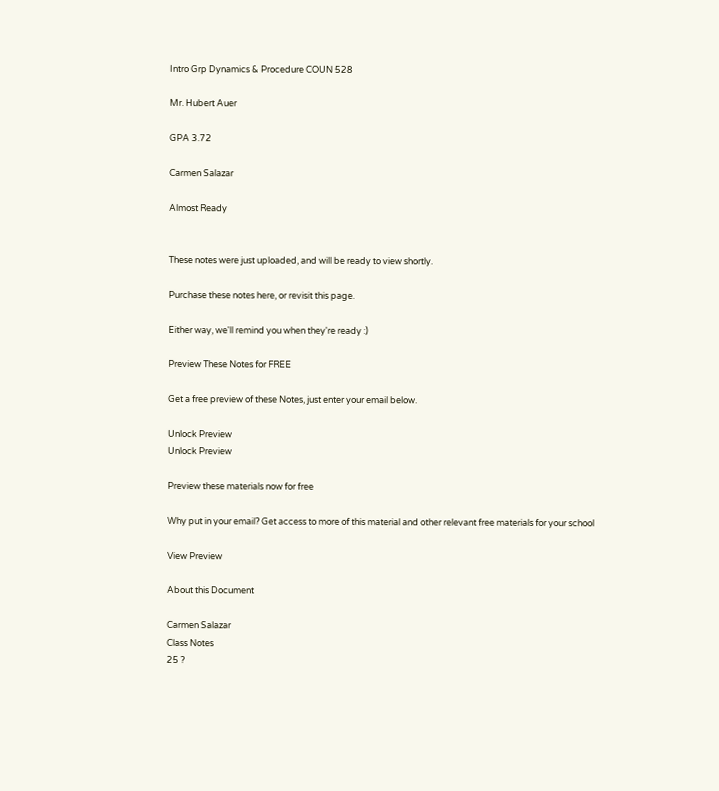Intro Grp Dynamics & Procedure COUN 528

Mr. Hubert Auer

GPA 3.72

Carmen Salazar

Almost Ready


These notes were just uploaded, and will be ready to view shortly.

Purchase these notes here, or revisit this page.

Either way, we'll remind you when they're ready :)

Preview These Notes for FREE

Get a free preview of these Notes, just enter your email below.

Unlock Preview
Unlock Preview

Preview these materials now for free

Why put in your email? Get access to more of this material and other relevant free materials for your school

View Preview

About this Document

Carmen Salazar
Class Notes
25 ?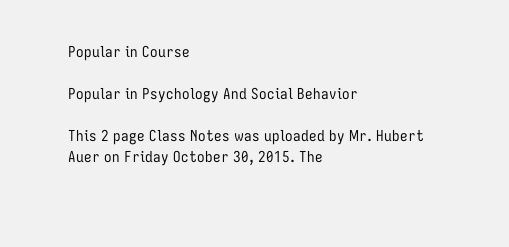Popular in Course

Popular in Psychology And Social Behavior

This 2 page Class Notes was uploaded by Mr. Hubert Auer on Friday October 30, 2015. The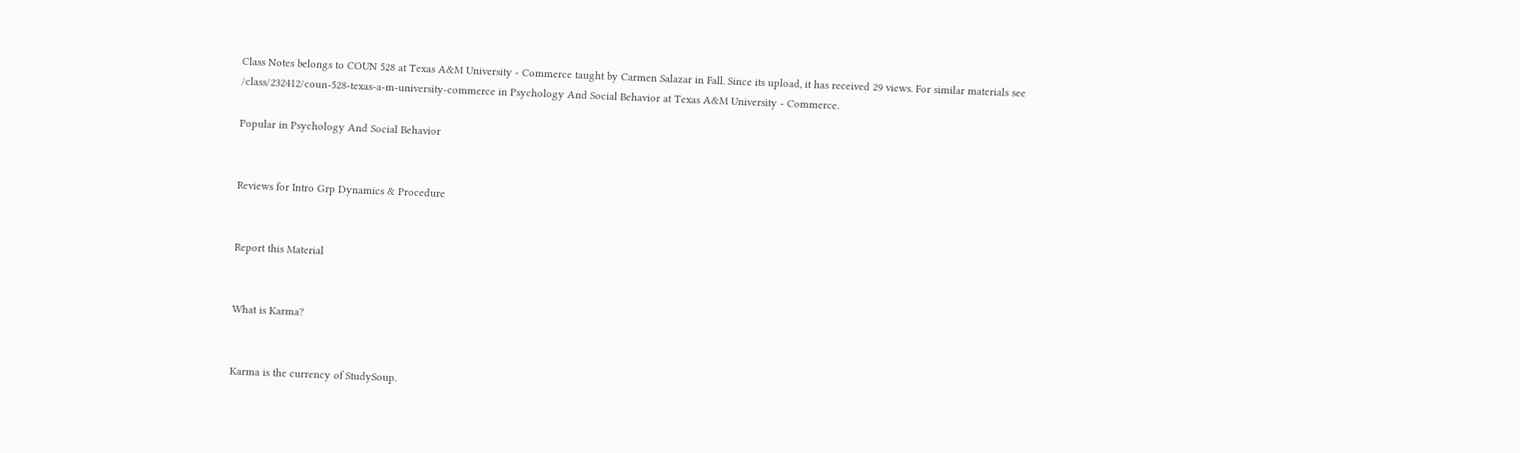Class Notes belongs to COUN 528 at Texas A&M University - Commerce taught by Carmen Salazar in Fall. Since its upload, it has received 29 views. For similar materials see /class/232412/coun-528-texas-a-m-university-commerce in Psychology And Social Behavior at Texas A&M University - Commerce.

Popular in Psychology And Social Behavior


Reviews for Intro Grp Dynamics & Procedure


Report this Material


What is Karma?


Karma is the currency of StudySoup.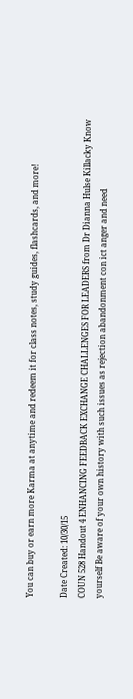You can buy or earn more Karma at anytime and redeem it for class notes, study guides, flashcards, and more!

Date Created: 10/30/15
COUN 528 Handout 4 ENHANCING FEEDBACK EXCHANGE CHALLENGES FOR LEADERS from Dr Dianna Hulse Killacky Know yourself Be aware of your own history with such issues as rejection abandonment con ict anger and need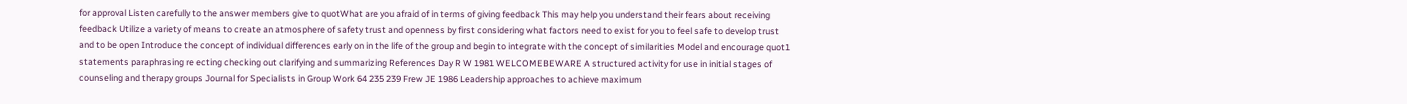for approval Listen carefully to the answer members give to quotWhat are you afraid of in terms of giving feedback This may help you understand their fears about receiving feedback Utilize a variety of means to create an atmosphere of safety trust and openness by first considering what factors need to exist for you to feel safe to develop trust and to be open Introduce the concept of individual differences early on in the life of the group and begin to integrate with the concept of similarities Model and encourage quot1 statements paraphrasing re ecting checking out clarifying and summarizing References Day R W 1981 WELCOMEBEWARE A structured activity for use in initial stages of counseling and therapy groups Journal for Specialists in Group Work 64 235 239 Frew JE 1986 Leadership approaches to achieve maximum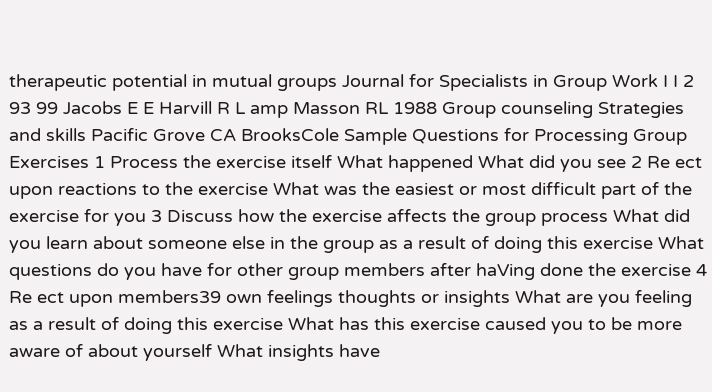therapeutic potential in mutual groups Journal for Specialists in Group Work I I 2 93 99 Jacobs E E Harvill R L amp Masson RL 1988 Group counseling Strategies and skills Pacific Grove CA BrooksCole Sample Questions for Processing Group Exercises 1 Process the exercise itself What happened What did you see 2 Re ect upon reactions to the exercise What was the easiest or most difficult part of the exercise for you 3 Discuss how the exercise affects the group process What did you learn about someone else in the group as a result of doing this exercise What questions do you have for other group members after haVing done the exercise 4 Re ect upon members39 own feelings thoughts or insights What are you feeling as a result of doing this exercise What has this exercise caused you to be more aware of about yourself What insights have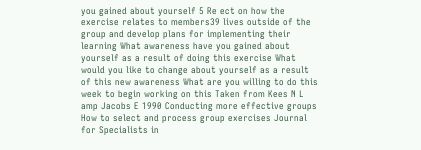you gained about yourself 5 Re ect on how the exercise relates to members39 lives outside of the group and develop plans for implementing their learning What awareness have you gained about yourself as a result of doing this exercise What would you like to change about yourself as a result of this new awareness What are you willing to do this week to begin working on this Taken from Kees N L amp Jacobs E 1990 Conducting more effective groups How to select and process group exercises Journal for Specialists in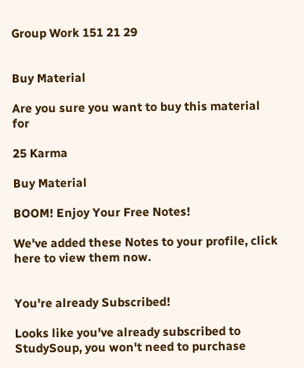Group Work 151 21 29


Buy Material

Are you sure you want to buy this material for

25 Karma

Buy Material

BOOM! Enjoy Your Free Notes!

We've added these Notes to your profile, click here to view them now.


You're already Subscribed!

Looks like you've already subscribed to StudySoup, you won't need to purchase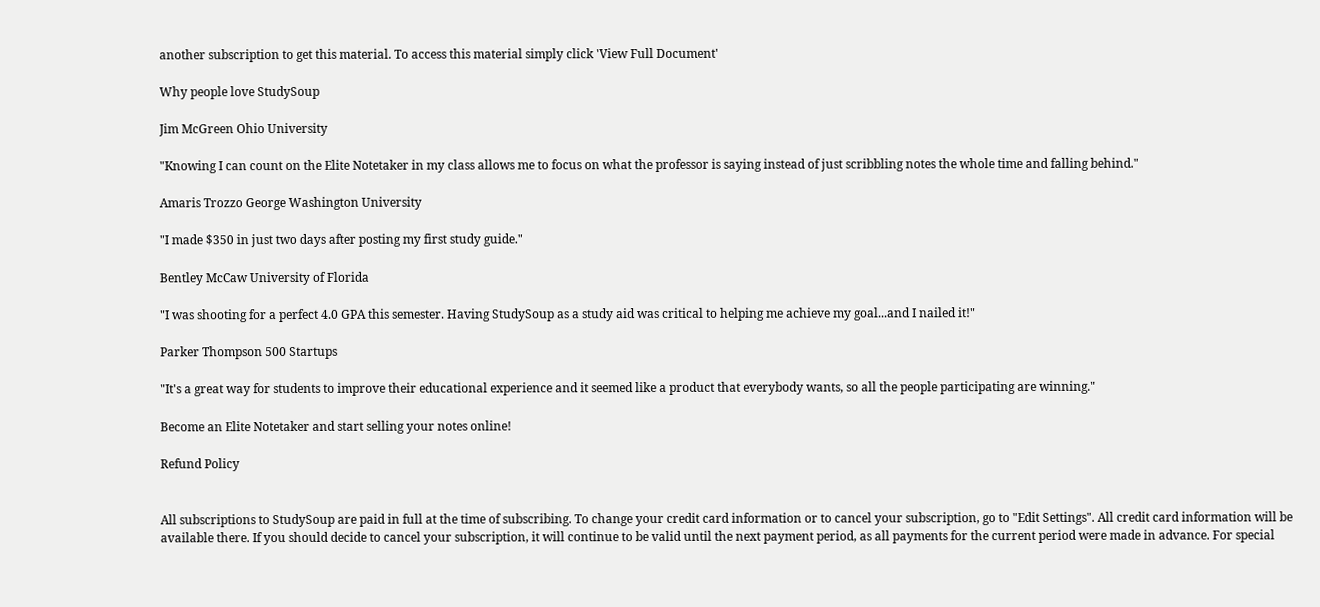another subscription to get this material. To access this material simply click 'View Full Document'

Why people love StudySoup

Jim McGreen Ohio University

"Knowing I can count on the Elite Notetaker in my class allows me to focus on what the professor is saying instead of just scribbling notes the whole time and falling behind."

Amaris Trozzo George Washington University

"I made $350 in just two days after posting my first study guide."

Bentley McCaw University of Florida

"I was shooting for a perfect 4.0 GPA this semester. Having StudySoup as a study aid was critical to helping me achieve my goal...and I nailed it!"

Parker Thompson 500 Startups

"It's a great way for students to improve their educational experience and it seemed like a product that everybody wants, so all the people participating are winning."

Become an Elite Notetaker and start selling your notes online!

Refund Policy


All subscriptions to StudySoup are paid in full at the time of subscribing. To change your credit card information or to cancel your subscription, go to "Edit Settings". All credit card information will be available there. If you should decide to cancel your subscription, it will continue to be valid until the next payment period, as all payments for the current period were made in advance. For special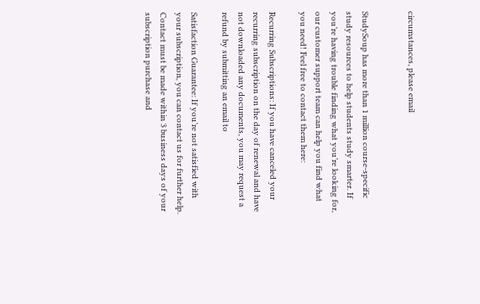circumstances, please email


StudySoup has more than 1 million course-specific study resources to help students study smarter. If you’re having trouble finding what you’re looking for, our customer support team can help you find what you need! Feel free to contact them here:

Recurring Subscriptions: If you have canceled your recurring subscription on the day of renewal and have not downloaded any documents, you may request a refund by submitting an email to

Satisfaction Guarantee: If you’re not satisfied with your subscription, you can contact us for further help. Contact must be made within 3 business days of your subscription purchase and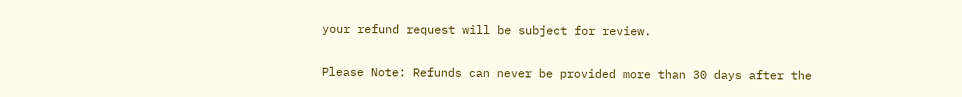your refund request will be subject for review.

Please Note: Refunds can never be provided more than 30 days after the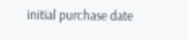initial purchase date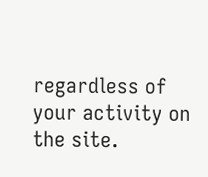regardless of your activity on the site.